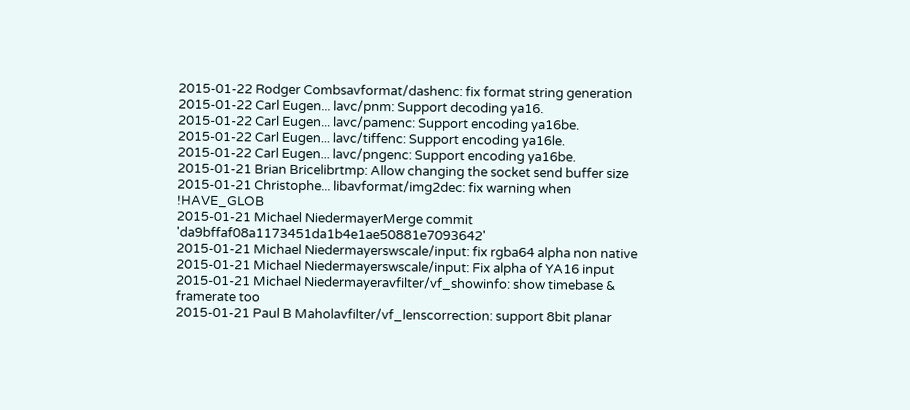2015-01-22 Rodger Combsavformat/dashenc: fix format string generation
2015-01-22 Carl Eugen... lavc/pnm: Support decoding ya16.
2015-01-22 Carl Eugen... lavc/pamenc: Support encoding ya16be.
2015-01-22 Carl Eugen... lavc/tiffenc: Support encoding ya16le.
2015-01-22 Carl Eugen... lavc/pngenc: Support encoding ya16be.
2015-01-21 Brian Bricelibrtmp: Allow changing the socket send buffer size
2015-01-21 Christophe... libavformat/img2dec: fix warning when !HAVE_GLOB
2015-01-21 Michael NiedermayerMerge commit 'da9bffaf08a1173451da1b4e1ae50881e7093642'
2015-01-21 Michael Niedermayerswscale/input: fix rgba64 alpha non native
2015-01-21 Michael Niedermayerswscale/input: Fix alpha of YA16 input
2015-01-21 Michael Niedermayeravfilter/vf_showinfo: show timebase & framerate too
2015-01-21 Paul B Maholavfilter/vf_lenscorrection: support 8bit planar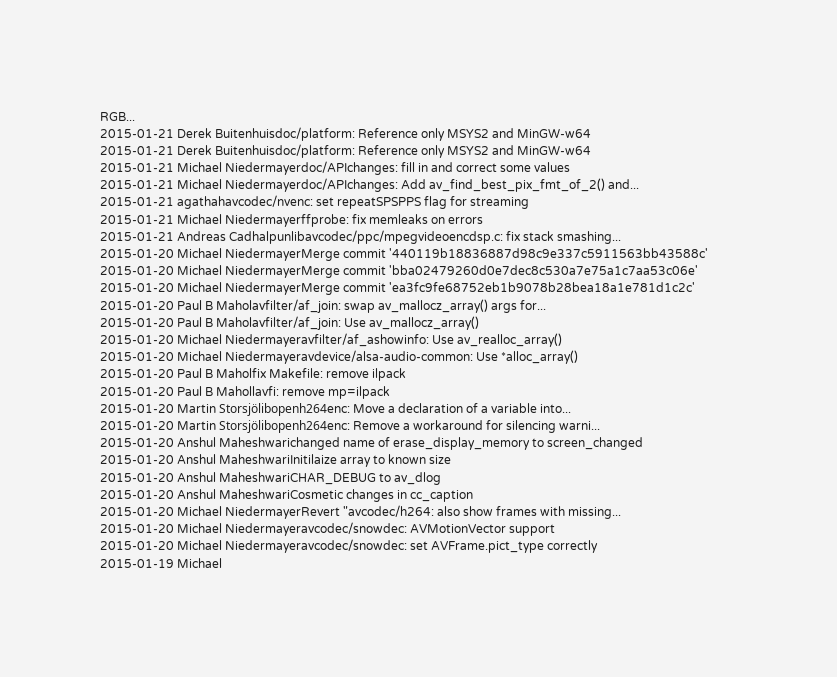RGB...
2015-01-21 Derek Buitenhuisdoc/platform: Reference only MSYS2 and MinGW-w64
2015-01-21 Derek Buitenhuisdoc/platform: Reference only MSYS2 and MinGW-w64
2015-01-21 Michael Niedermayerdoc/APIchanges: fill in and correct some values
2015-01-21 Michael Niedermayerdoc/APIchanges: Add av_find_best_pix_fmt_of_2() and...
2015-01-21 agathahavcodec/nvenc: set repeatSPSPPS flag for streaming
2015-01-21 Michael Niedermayerffprobe: fix memleaks on errors
2015-01-21 Andreas Cadhalpunlibavcodec/ppc/mpegvideoencdsp.c: fix stack smashing...
2015-01-20 Michael NiedermayerMerge commit '440119b18836887d98c9e337c5911563bb43588c'
2015-01-20 Michael NiedermayerMerge commit 'bba02479260d0e7dec8c530a7e75a1c7aa53c06e'
2015-01-20 Michael NiedermayerMerge commit 'ea3fc9fe68752eb1b9078b28bea18a1e781d1c2c'
2015-01-20 Paul B Maholavfilter/af_join: swap av_mallocz_array() args for...
2015-01-20 Paul B Maholavfilter/af_join: Use av_mallocz_array()
2015-01-20 Michael Niedermayeravfilter/af_ashowinfo: Use av_realloc_array()
2015-01-20 Michael Niedermayeravdevice/alsa-audio-common: Use *alloc_array()
2015-01-20 Paul B Maholfix Makefile: remove ilpack
2015-01-20 Paul B Mahollavfi: remove mp=ilpack
2015-01-20 Martin Storsjölibopenh264enc: Move a declaration of a variable into...
2015-01-20 Martin Storsjölibopenh264enc: Remove a workaround for silencing warni...
2015-01-20 Anshul Maheshwarichanged name of erase_display_memory to screen_changed
2015-01-20 Anshul MaheshwariInitilaize array to known size
2015-01-20 Anshul MaheshwariCHAR_DEBUG to av_dlog
2015-01-20 Anshul MaheshwariCosmetic changes in cc_caption
2015-01-20 Michael NiedermayerRevert "avcodec/h264: also show frames with missing...
2015-01-20 Michael Niedermayeravcodec/snowdec: AVMotionVector support
2015-01-20 Michael Niedermayeravcodec/snowdec: set AVFrame.pict_type correctly
2015-01-19 Michael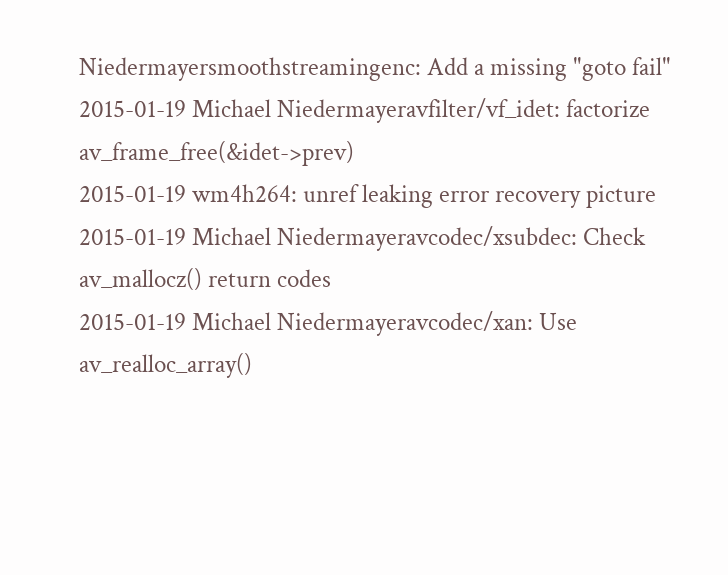Niedermayersmoothstreamingenc: Add a missing "goto fail"
2015-01-19 Michael Niedermayeravfilter/vf_idet: factorize av_frame_free(&idet->prev)
2015-01-19 wm4h264: unref leaking error recovery picture
2015-01-19 Michael Niedermayeravcodec/xsubdec: Check av_mallocz() return codes
2015-01-19 Michael Niedermayeravcodec/xan: Use av_realloc_array()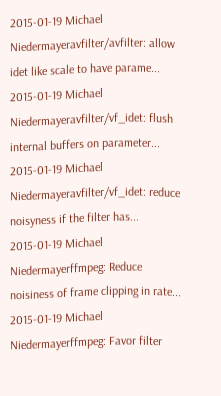2015-01-19 Michael Niedermayeravfilter/avfilter: allow idet like scale to have parame...
2015-01-19 Michael Niedermayeravfilter/vf_idet: flush internal buffers on parameter...
2015-01-19 Michael Niedermayeravfilter/vf_idet: reduce noisyness if the filter has...
2015-01-19 Michael Niedermayerffmpeg: Reduce noisiness of frame clipping in rate...
2015-01-19 Michael Niedermayerffmpeg: Favor filter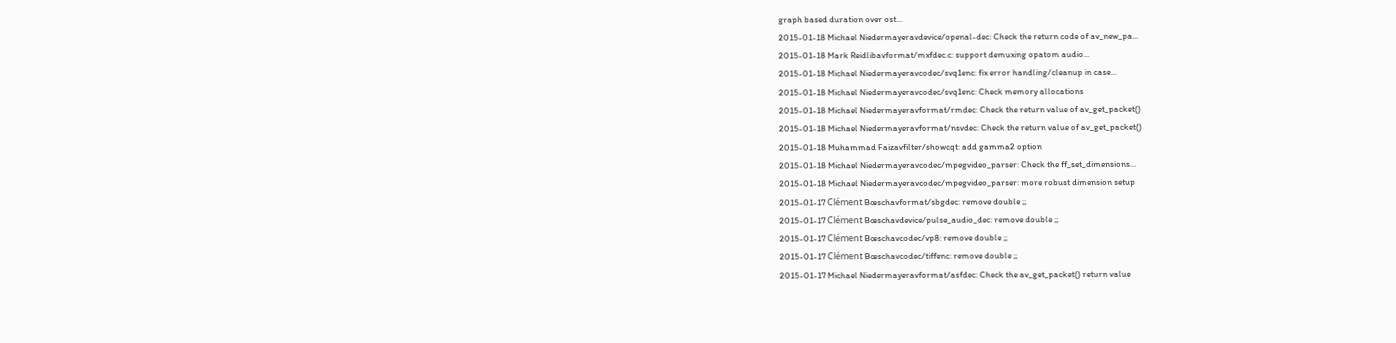graph based duration over ost...
2015-01-18 Michael Niedermayeravdevice/openal-dec: Check the return code of av_new_pa...
2015-01-18 Mark Reidlibavformat/mxfdec.c: support demuxing opatom audio...
2015-01-18 Michael Niedermayeravcodec/svq1enc: fix error handling/cleanup in case...
2015-01-18 Michael Niedermayeravcodec/svq1enc: Check memory allocations
2015-01-18 Michael Niedermayeravformat/rmdec: Check the return value of av_get_packet()
2015-01-18 Michael Niedermayeravformat/nsvdec: Check the return value of av_get_packet()
2015-01-18 Muhammad Faizavfilter/showcqt: add gamma2 option
2015-01-18 Michael Niedermayeravcodec/mpegvideo_parser: Check the ff_set_dimensions...
2015-01-18 Michael Niedermayeravcodec/mpegvideo_parser: more robust dimension setup
2015-01-17 Clément Bœschavformat/sbgdec: remove double ;;
2015-01-17 Clément Bœschavdevice/pulse_audio_dec: remove double ;;
2015-01-17 Clément Bœschavcodec/vp8: remove double ;;
2015-01-17 Clément Bœschavcodec/tiffenc: remove double ;;
2015-01-17 Michael Niedermayeravformat/asfdec: Check the av_get_packet() return value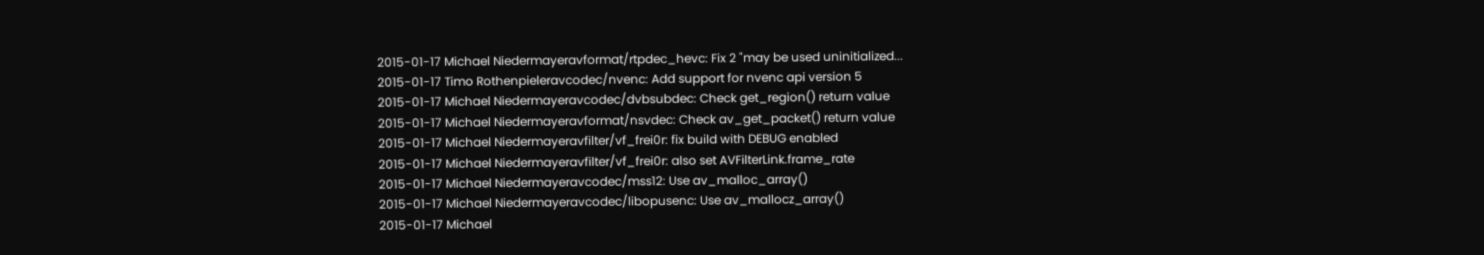2015-01-17 Michael Niedermayeravformat/rtpdec_hevc: Fix 2 "may be used uninitialized...
2015-01-17 Timo Rothenpieleravcodec/nvenc: Add support for nvenc api version 5
2015-01-17 Michael Niedermayeravcodec/dvbsubdec: Check get_region() return value
2015-01-17 Michael Niedermayeravformat/nsvdec: Check av_get_packet() return value
2015-01-17 Michael Niedermayeravfilter/vf_frei0r: fix build with DEBUG enabled
2015-01-17 Michael Niedermayeravfilter/vf_frei0r: also set AVFilterLink.frame_rate
2015-01-17 Michael Niedermayeravcodec/mss12: Use av_malloc_array()
2015-01-17 Michael Niedermayeravcodec/libopusenc: Use av_mallocz_array()
2015-01-17 Michael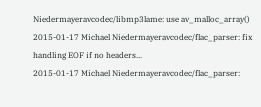Niedermayeravcodec/libmp3lame: use av_malloc_array()
2015-01-17 Michael Niedermayeravcodec/flac_parser: fix handling EOF if no headers...
2015-01-17 Michael Niedermayeravcodec/flac_parser: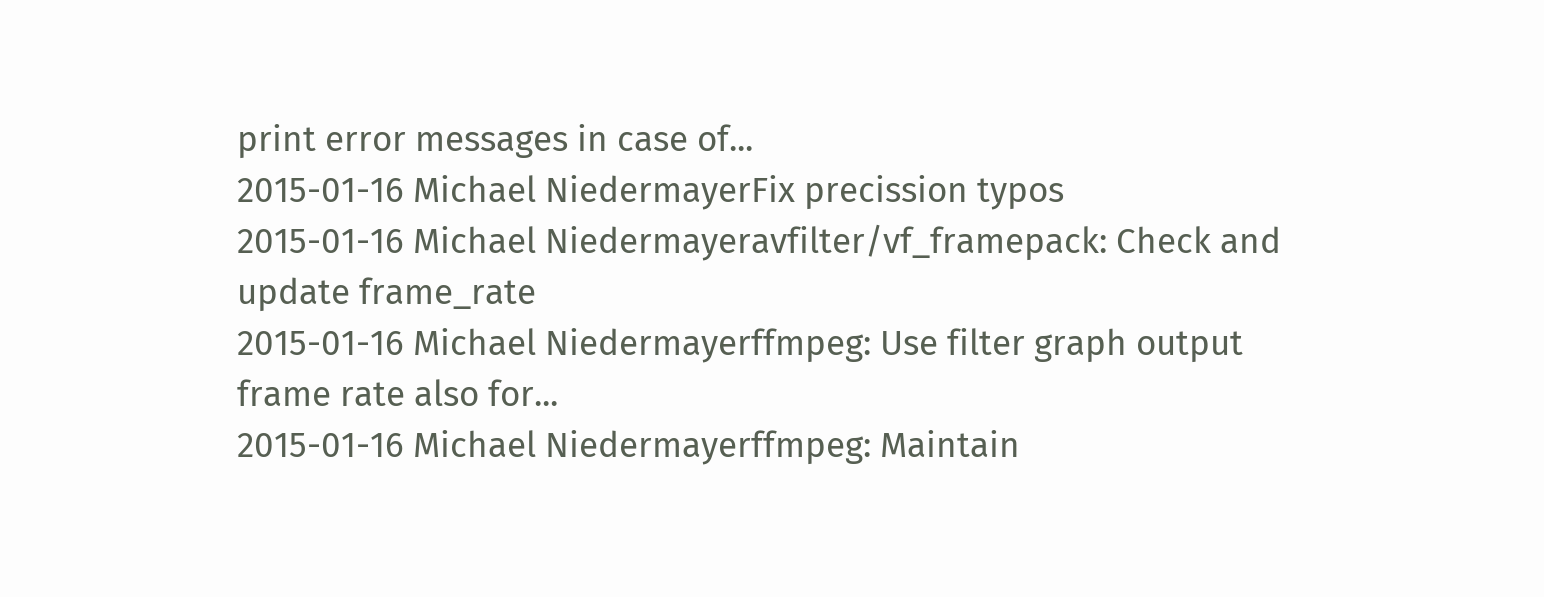print error messages in case of...
2015-01-16 Michael NiedermayerFix precission typos
2015-01-16 Michael Niedermayeravfilter/vf_framepack: Check and update frame_rate
2015-01-16 Michael Niedermayerffmpeg: Use filter graph output frame rate also for...
2015-01-16 Michael Niedermayerffmpeg: Maintain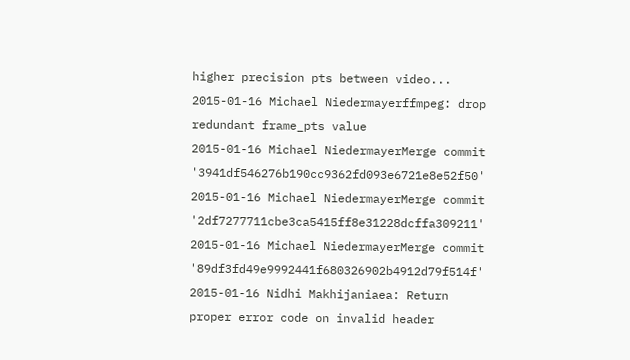higher precision pts between video...
2015-01-16 Michael Niedermayerffmpeg: drop redundant frame_pts value
2015-01-16 Michael NiedermayerMerge commit '3941df546276b190cc9362fd093e6721e8e52f50'
2015-01-16 Michael NiedermayerMerge commit '2df7277711cbe3ca5415ff8e31228dcffa309211'
2015-01-16 Michael NiedermayerMerge commit '89df3fd49e9992441f680326902b4912d79f514f'
2015-01-16 Nidhi Makhijaniaea: Return proper error code on invalid header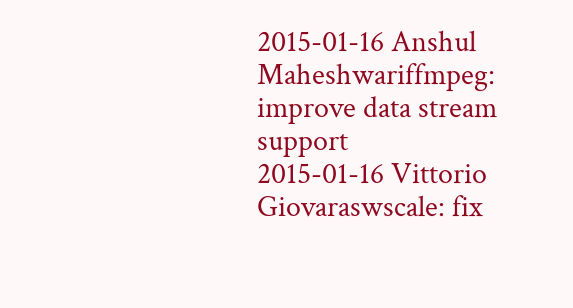2015-01-16 Anshul Maheshwariffmpeg: improve data stream support
2015-01-16 Vittorio Giovaraswscale: fix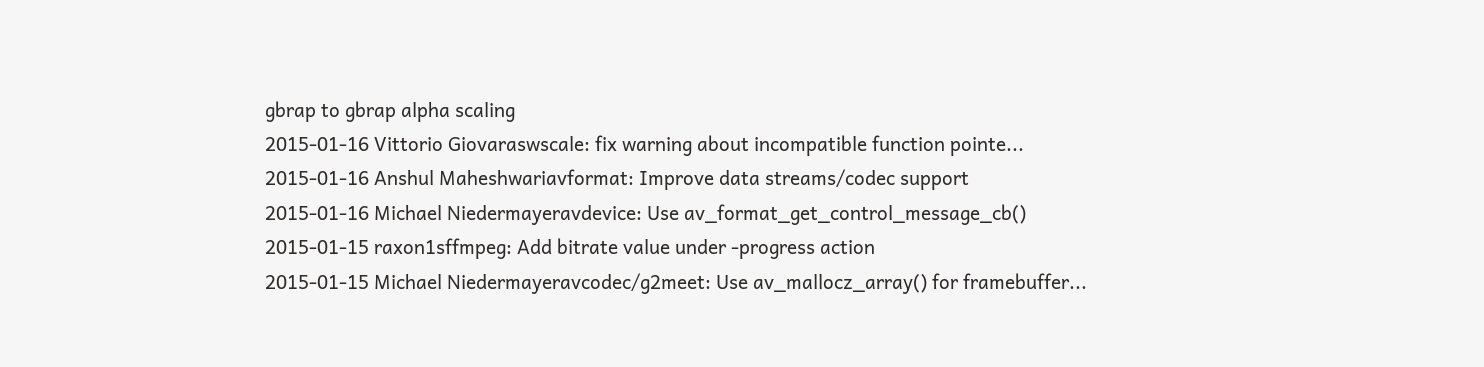gbrap to gbrap alpha scaling
2015-01-16 Vittorio Giovaraswscale: fix warning about incompatible function pointe...
2015-01-16 Anshul Maheshwariavformat: Improve data streams/codec support
2015-01-16 Michael Niedermayeravdevice: Use av_format_get_control_message_cb()
2015-01-15 raxon1sffmpeg: Add bitrate value under -progress action
2015-01-15 Michael Niedermayeravcodec/g2meet: Use av_mallocz_array() for framebuffer...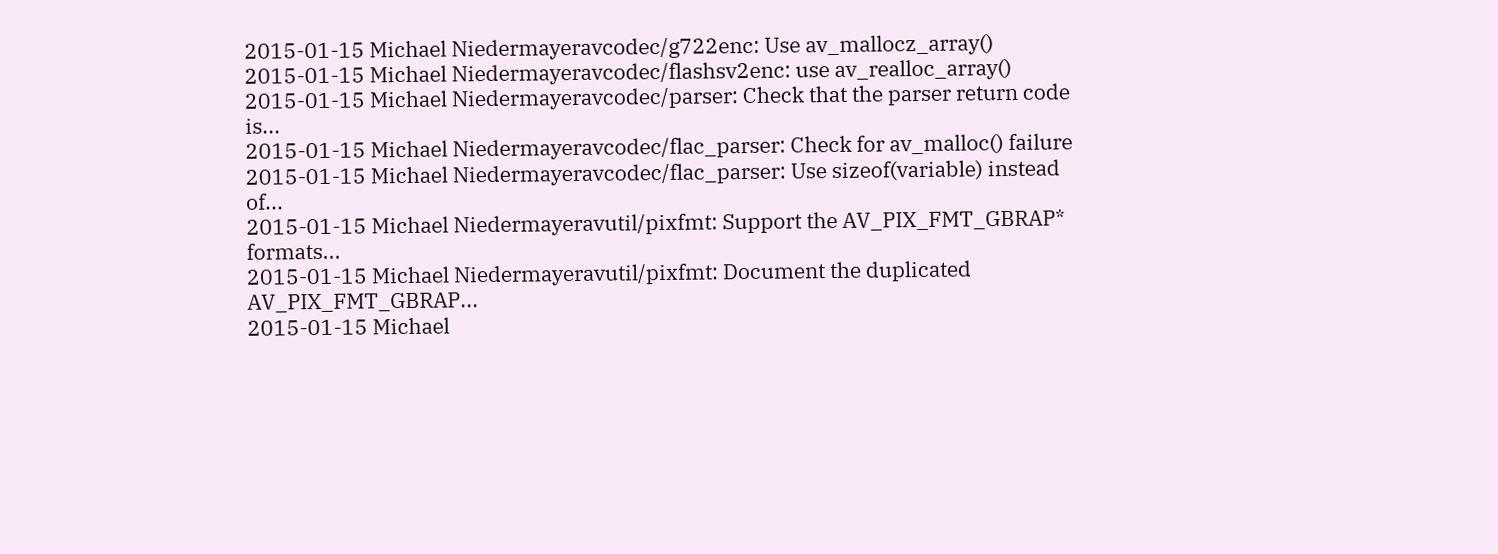2015-01-15 Michael Niedermayeravcodec/g722enc: Use av_mallocz_array()
2015-01-15 Michael Niedermayeravcodec/flashsv2enc: use av_realloc_array()
2015-01-15 Michael Niedermayeravcodec/parser: Check that the parser return code is...
2015-01-15 Michael Niedermayeravcodec/flac_parser: Check for av_malloc() failure
2015-01-15 Michael Niedermayeravcodec/flac_parser: Use sizeof(variable) instead of...
2015-01-15 Michael Niedermayeravutil/pixfmt: Support the AV_PIX_FMT_GBRAP* formats...
2015-01-15 Michael Niedermayeravutil/pixfmt: Document the duplicated AV_PIX_FMT_GBRAP...
2015-01-15 Michael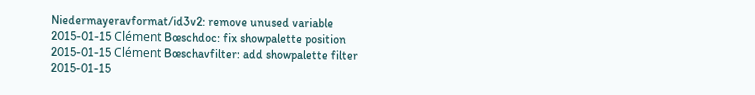Niedermayeravformat/id3v2: remove unused variable
2015-01-15 Clément Bœschdoc: fix showpalette position
2015-01-15 Clément Bœschavfilter: add showpalette filter
2015-01-15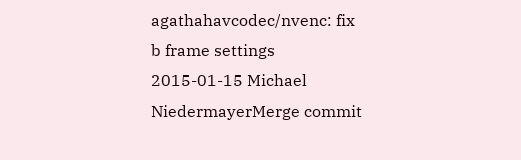agathahavcodec/nvenc: fix b frame settings
2015-01-15 Michael NiedermayerMerge commit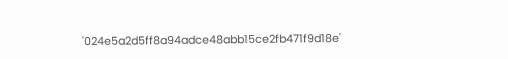'024e5a2d5ff8a94adce48abb15ce2fb471f9d18e'